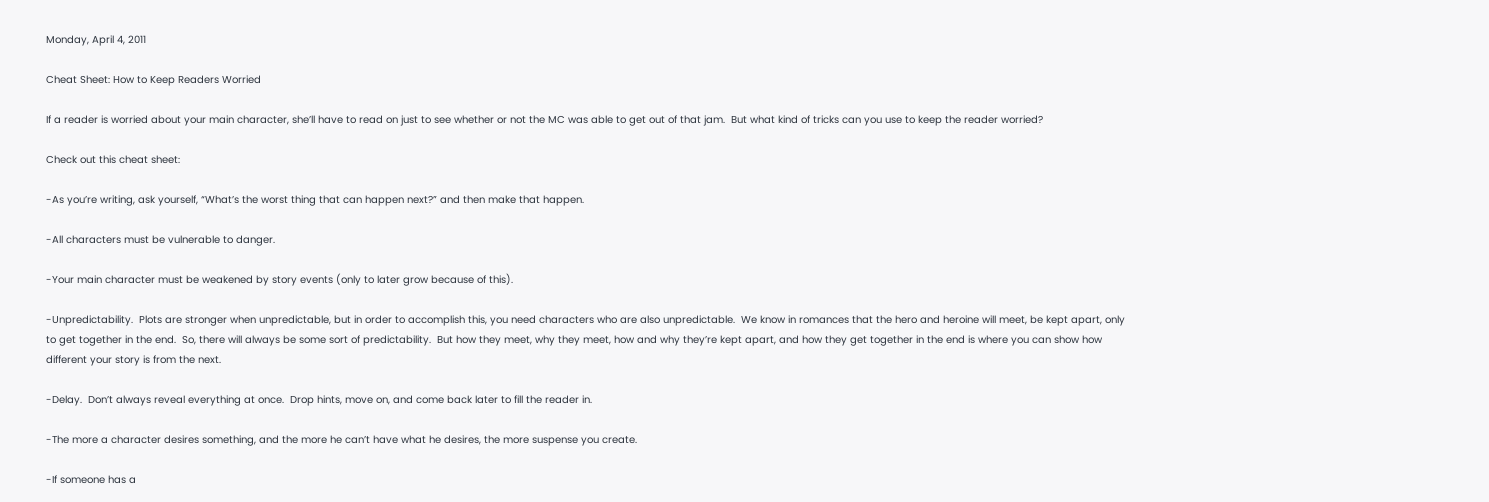Monday, April 4, 2011

Cheat Sheet: How to Keep Readers Worried

If a reader is worried about your main character, she’ll have to read on just to see whether or not the MC was able to get out of that jam.  But what kind of tricks can you use to keep the reader worried?

Check out this cheat sheet:

-As you’re writing, ask yourself, “What’s the worst thing that can happen next?” and then make that happen.

-All characters must be vulnerable to danger.

-Your main character must be weakened by story events (only to later grow because of this).

-Unpredictability.  Plots are stronger when unpredictable, but in order to accomplish this, you need characters who are also unpredictable.  We know in romances that the hero and heroine will meet, be kept apart, only to get together in the end.  So, there will always be some sort of predictability.  But how they meet, why they meet, how and why they’re kept apart, and how they get together in the end is where you can show how different your story is from the next.

-Delay.  Don’t always reveal everything at once.  Drop hints, move on, and come back later to fill the reader in.

-The more a character desires something, and the more he can’t have what he desires, the more suspense you create.

-If someone has a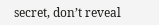secret, don’t reveal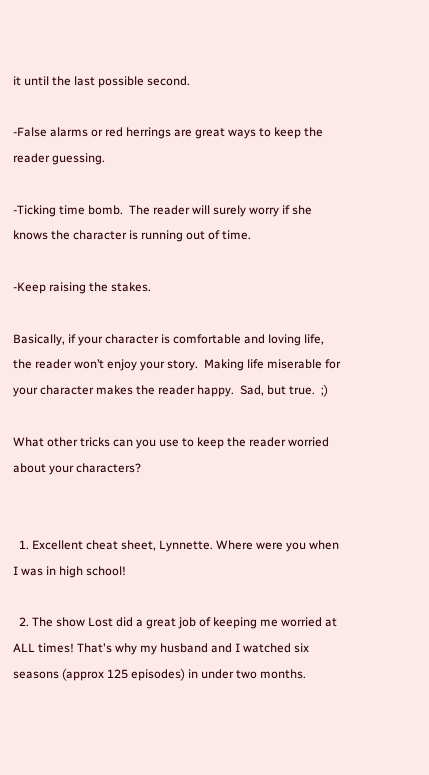it until the last possible second.

-False alarms or red herrings are great ways to keep the reader guessing.

-Ticking time bomb.  The reader will surely worry if she knows the character is running out of time.

-Keep raising the stakes.

Basically, if your character is comfortable and loving life, the reader won’t enjoy your story.  Making life miserable for your character makes the reader happy.  Sad, but true.  ;)

What other tricks can you use to keep the reader worried about your characters?


  1. Excellent cheat sheet, Lynnette. Where were you when I was in high school!

  2. The show Lost did a great job of keeping me worried at ALL times! That's why my husband and I watched six seasons (approx 125 episodes) in under two months.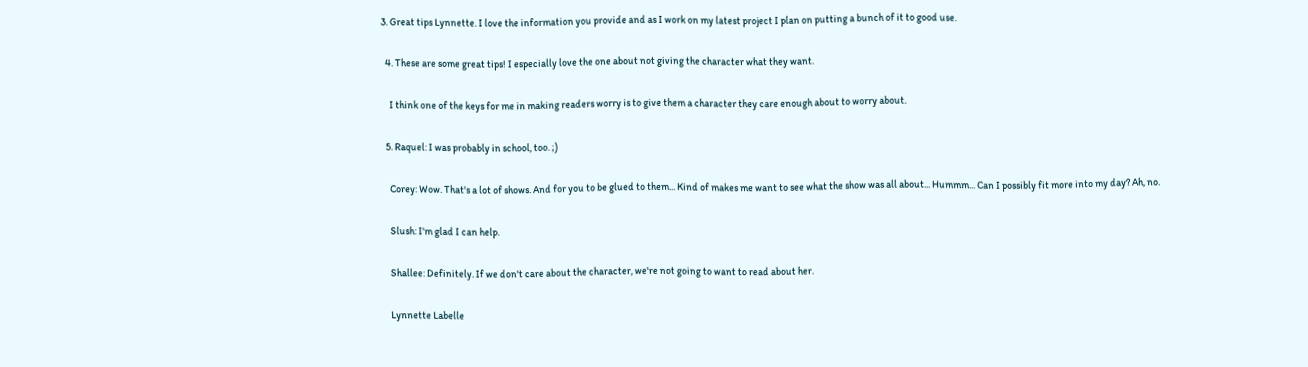3. Great tips Lynnette. I love the information you provide and as I work on my latest project I plan on putting a bunch of it to good use.

  4. These are some great tips! I especially love the one about not giving the character what they want.

    I think one of the keys for me in making readers worry is to give them a character they care enough about to worry about.

  5. Raquel: I was probably in school, too. ;)

    Corey: Wow. That's a lot of shows. And for you to be glued to them... Kind of makes me want to see what the show was all about... Hummm... Can I possibly fit more into my day? Ah, no.

    Slush: I'm glad I can help.

    Shallee: Definitely. If we don't care about the character, we're not going to want to read about her.

    Lynnette Labelle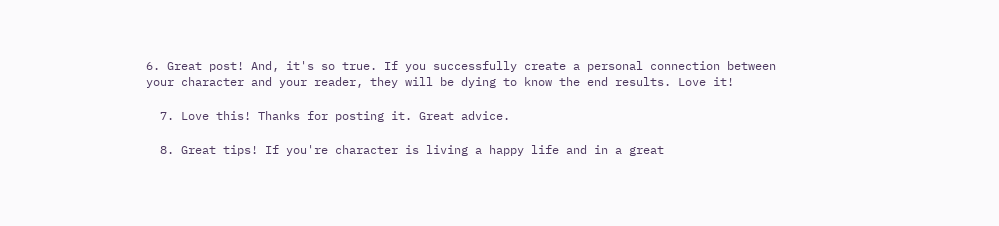6. Great post! And, it's so true. If you successfully create a personal connection between your character and your reader, they will be dying to know the end results. Love it!

  7. Love this! Thanks for posting it. Great advice.

  8. Great tips! If you're character is living a happy life and in a great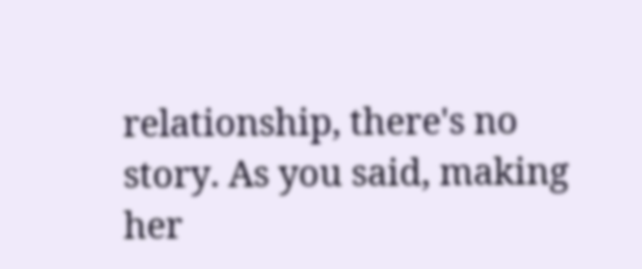relationship, there's no story. As you said, making her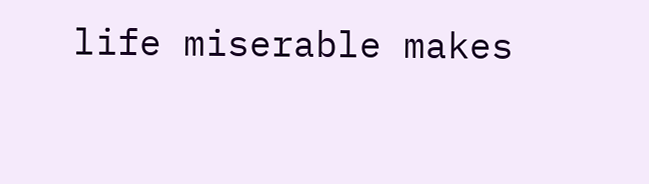life miserable makes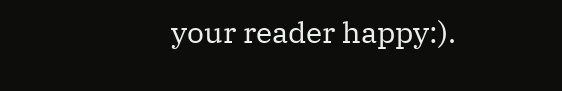your reader happy:).